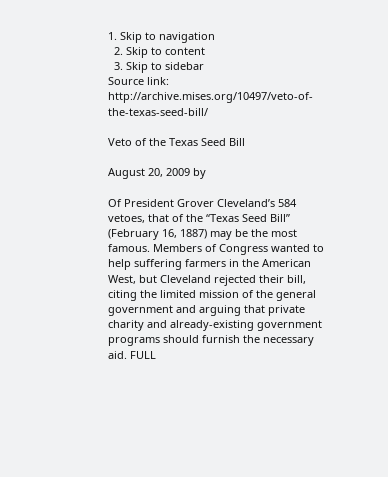1. Skip to navigation
  2. Skip to content
  3. Skip to sidebar
Source link: http://archive.mises.org/10497/veto-of-the-texas-seed-bill/

Veto of the Texas Seed Bill

August 20, 2009 by

Of President Grover Cleveland’s 584 vetoes, that of the “Texas Seed Bill” (February 16, 1887) may be the most famous. Members of Congress wanted to help suffering farmers in the American West, but Cleveland rejected their bill, citing the limited mission of the general government and arguing that private charity and already-existing government programs should furnish the necessary aid. FULL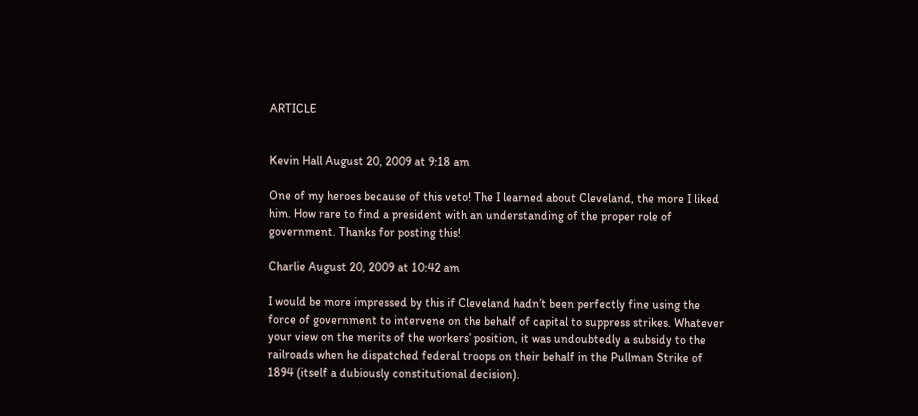ARTICLE


Kevin Hall August 20, 2009 at 9:18 am

One of my heroes because of this veto! The I learned about Cleveland, the more I liked him. How rare to find a president with an understanding of the proper role of government. Thanks for posting this!

Charlie August 20, 2009 at 10:42 am

I would be more impressed by this if Cleveland hadn’t been perfectly fine using the force of government to intervene on the behalf of capital to suppress strikes. Whatever your view on the merits of the workers’ position, it was undoubtedly a subsidy to the railroads when he dispatched federal troops on their behalf in the Pullman Strike of 1894 (itself a dubiously constitutional decision).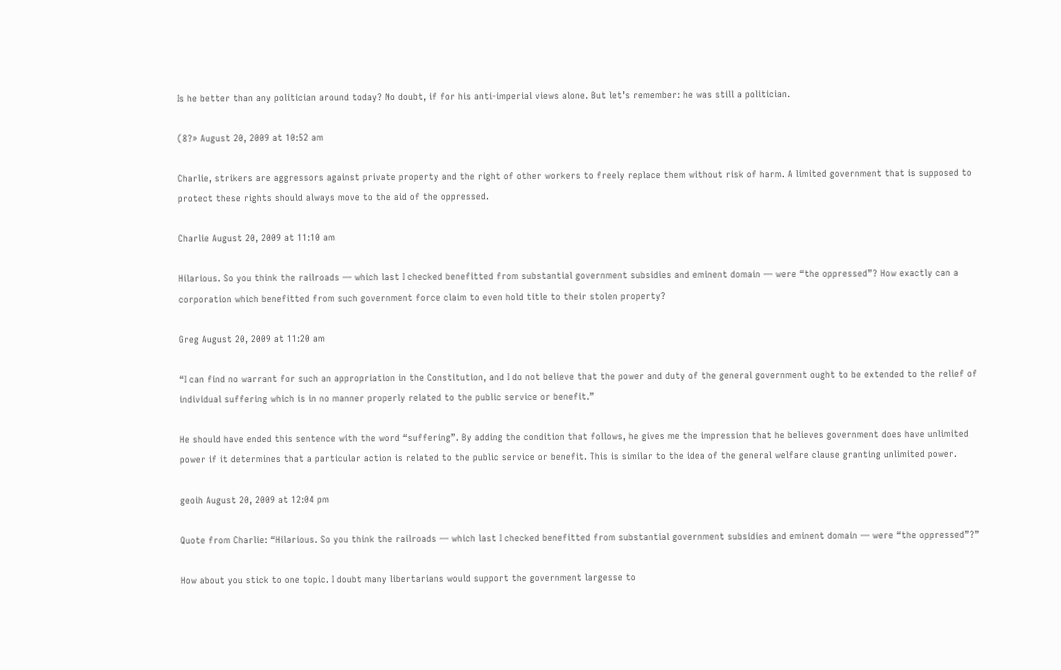Is he better than any politician around today? No doubt, if for his anti-imperial views alone. But let’s remember: he was still a politician.

(8?» August 20, 2009 at 10:52 am

Charlie, strikers are aggressors against private property and the right of other workers to freely replace them without risk of harm. A limited government that is supposed to protect these rights should always move to the aid of the oppressed.

Charlie August 20, 2009 at 11:10 am

Hilarious. So you think the railroads — which last I checked benefitted from substantial government subsidies and eminent domain — were “the oppressed”? How exactly can a corporation which benefitted from such government force claim to even hold title to their stolen property?

Greg August 20, 2009 at 11:20 am

“I can find no warrant for such an appropriation in the Constitution, and I do not believe that the power and duty of the general government ought to be extended to the relief of individual suffering which is in no manner properly related to the public service or benefit.”

He should have ended this sentence with the word “suffering”. By adding the condition that follows, he gives me the impression that he believes government does have unlimited power if it determines that a particular action is related to the public service or benefit. This is similar to the idea of the general welfare clause granting unlimited power.

geoih August 20, 2009 at 12:04 pm

Quote from Charlie: “Hilarious. So you think the railroads — which last I checked benefitted from substantial government subsidies and eminent domain — were “the oppressed”?”

How about you stick to one topic. I doubt many libertarians would support the government largesse to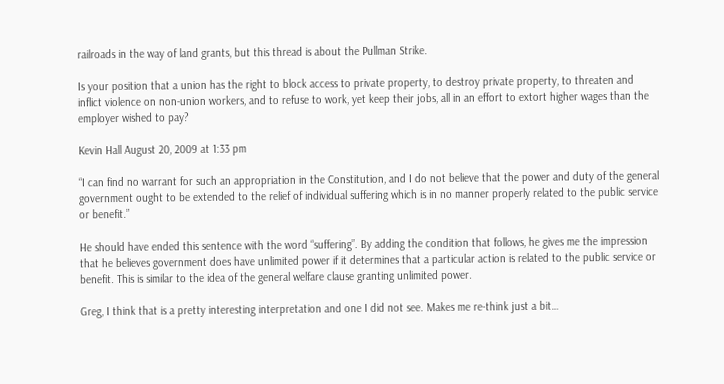railroads in the way of land grants, but this thread is about the Pullman Strike.

Is your position that a union has the right to block access to private property, to destroy private property, to threaten and inflict violence on non-union workers, and to refuse to work, yet keep their jobs, all in an effort to extort higher wages than the employer wished to pay?

Kevin Hall August 20, 2009 at 1:33 pm

“I can find no warrant for such an appropriation in the Constitution, and I do not believe that the power and duty of the general government ought to be extended to the relief of individual suffering which is in no manner properly related to the public service or benefit.”

He should have ended this sentence with the word “suffering”. By adding the condition that follows, he gives me the impression that he believes government does have unlimited power if it determines that a particular action is related to the public service or benefit. This is similar to the idea of the general welfare clause granting unlimited power.

Greg, I think that is a pretty interesting interpretation and one I did not see. Makes me re-think just a bit…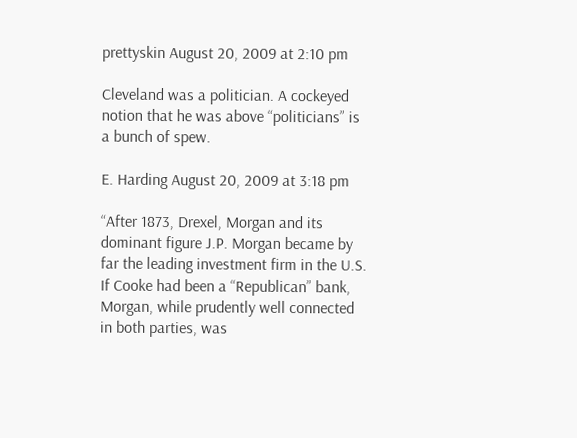prettyskin August 20, 2009 at 2:10 pm

Cleveland was a politician. A cockeyed notion that he was above “politicians” is a bunch of spew.

E. Harding August 20, 2009 at 3:18 pm

“After 1873, Drexel, Morgan and its dominant figure J.P. Morgan became by far the leading investment firm in the U.S. If Cooke had been a “Republican” bank, Morgan, while prudently well connected in both parties, was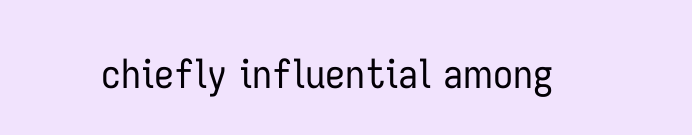chiefly influential among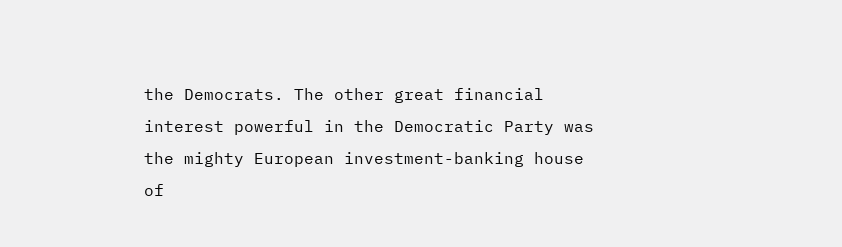the Democrats. The other great financial interest powerful in the Democratic Party was the mighty European investment-banking house of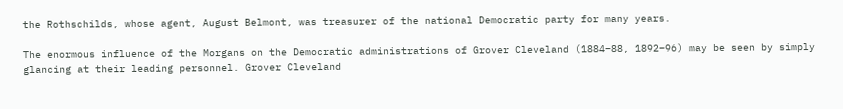the Rothschilds, whose agent, August Belmont, was treasurer of the national Democratic party for many years.

The enormous influence of the Morgans on the Democratic administrations of Grover Cleveland (1884–88, 1892–96) may be seen by simply glancing at their leading personnel. Grover Cleveland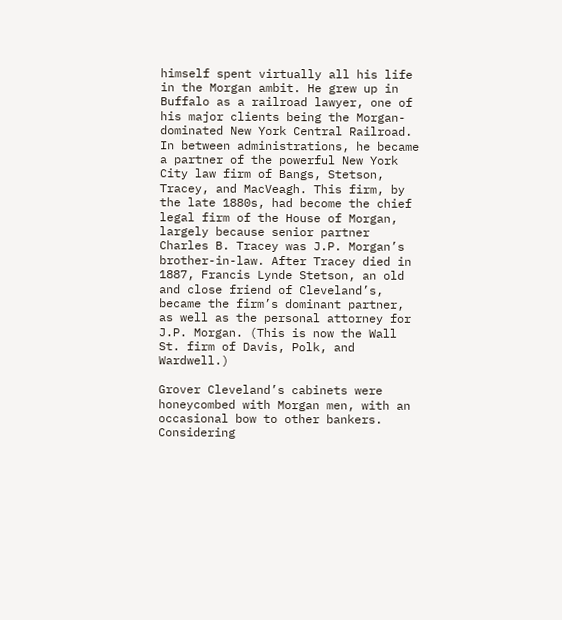himself spent virtually all his life in the Morgan ambit. He grew up in Buffalo as a railroad lawyer, one of his major clients being the Morgan-dominated New York Central Railroad. In between administrations, he became a partner of the powerful New York City law firm of Bangs, Stetson, Tracey, and MacVeagh. This firm, by the late 1880s, had become the chief legal firm of the House of Morgan, largely because senior partner Charles B. Tracey was J.P. Morgan’s brother-in-law. After Tracey died in 1887, Francis Lynde Stetson, an old and close friend of Cleveland’s, became the firm’s dominant partner, as well as the personal attorney for J.P. Morgan. (This is now the Wall St. firm of Davis, Polk, and Wardwell.)

Grover Cleveland’s cabinets were honeycombed with Morgan men, with an occasional bow to other bankers. Considering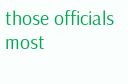those officials most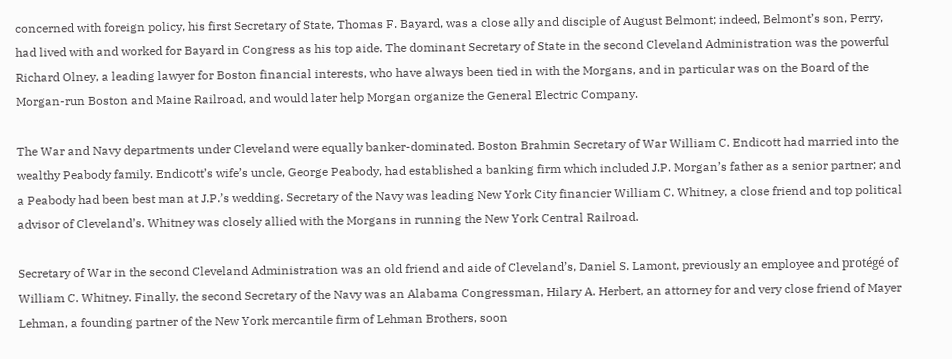concerned with foreign policy, his first Secretary of State, Thomas F. Bayard, was a close ally and disciple of August Belmont; indeed, Belmont’s son, Perry, had lived with and worked for Bayard in Congress as his top aide. The dominant Secretary of State in the second Cleveland Administration was the powerful Richard Olney, a leading lawyer for Boston financial interests, who have always been tied in with the Morgans, and in particular was on the Board of the Morgan-run Boston and Maine Railroad, and would later help Morgan organize the General Electric Company.

The War and Navy departments under Cleveland were equally banker-dominated. Boston Brahmin Secretary of War William C. Endicott had married into the wealthy Peabody family. Endicott’s wife’s uncle, George Peabody, had established a banking firm which included J.P. Morgan’s father as a senior partner; and a Peabody had been best man at J.P.’s wedding. Secretary of the Navy was leading New York City financier William C. Whitney, a close friend and top political advisor of Cleveland’s. Whitney was closely allied with the Morgans in running the New York Central Railroad.

Secretary of War in the second Cleveland Administration was an old friend and aide of Cleveland’s, Daniel S. Lamont, previously an employee and protégé of William C. Whitney. Finally, the second Secretary of the Navy was an Alabama Congressman, Hilary A. Herbert, an attorney for and very close friend of Mayer Lehman, a founding partner of the New York mercantile firm of Lehman Brothers, soon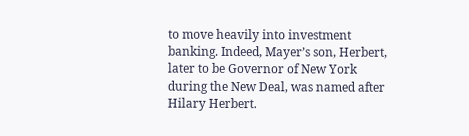to move heavily into investment banking. Indeed, Mayer’s son, Herbert, later to be Governor of New York during the New Deal, was named after Hilary Herbert.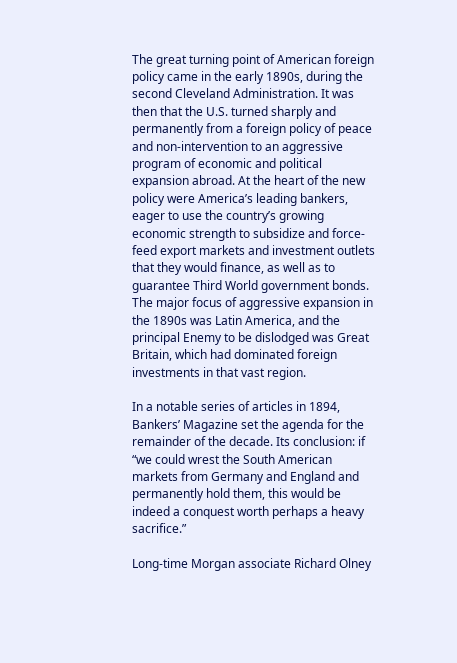The great turning point of American foreign policy came in the early 1890s, during the second Cleveland Administration. It was then that the U.S. turned sharply and permanently from a foreign policy of peace and non-intervention to an aggressive program of economic and political expansion abroad. At the heart of the new policy were America’s leading bankers, eager to use the country’s growing economic strength to subsidize and force-feed export markets and investment outlets that they would finance, as well as to guarantee Third World government bonds. The major focus of aggressive expansion in the 1890s was Latin America, and the principal Enemy to be dislodged was Great Britain, which had dominated foreign investments in that vast region.

In a notable series of articles in 1894, Bankers’ Magazine set the agenda for the remainder of the decade. Its conclusion: if “we could wrest the South American markets from Germany and England and permanently hold them, this would be indeed a conquest worth perhaps a heavy sacrifice.”

Long-time Morgan associate Richard Olney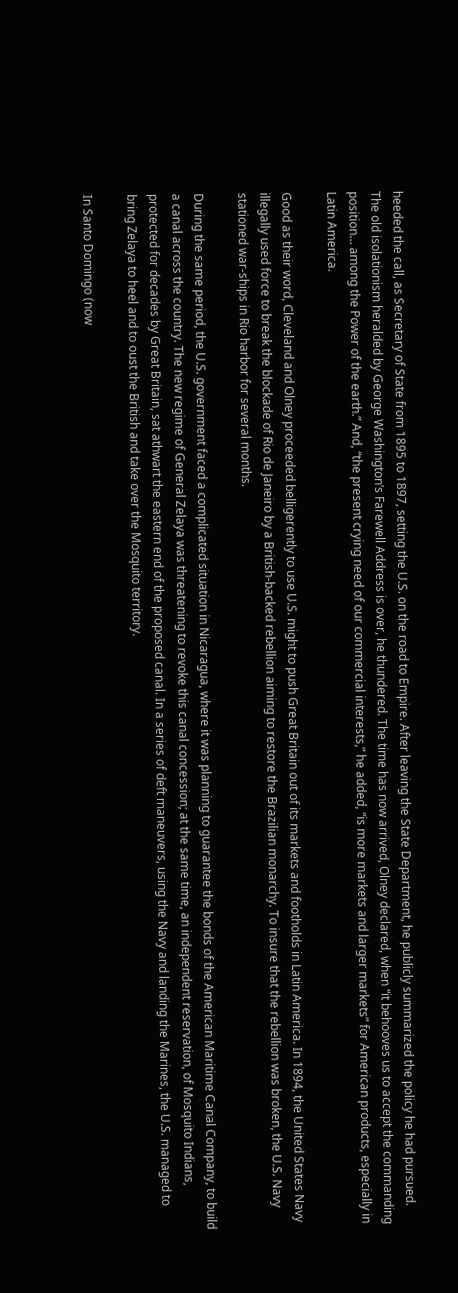heeded the call, as Secretary of State from 1895 to 1897, setting the U.S. on the road to Empire. After leaving the State Department, he publicly summarized the policy he had pursued. The old isolationism heralded by George Washington’s Farewell Address is over, he thundered. The time has now arrived, Olney declared, when “it behooves us to accept the commanding position… among the Power of the earth.” And, “the present crying need of our commercial interests,” he added, “is more markets and larger markets” for American products, especially in Latin America.

Good as their word, Cleveland and Olney proceeded belligerently to use U.S. might to push Great Britain out of its markets and footholds in Latin America. In 1894, the United States Navy illegally used force to break the blockade of Rio de Janeiro by a British-backed rebellion aiming to restore the Brazilian monarchy. To insure that the rebellion was broken, the U.S. Navy stationed war-ships in Rio harbor for several months.

During the same period, the U.S. government faced a complicated situation in Nicaragua, where it was planning to guarantee the bonds of the American Maritime Canal Company, to build a canal across the country. The new regime of General Zelaya was threatening to revoke this canal concession; at the same time, an independent reservation, of Mosquito Indians, protected for decades by Great Britain, sat athwart the eastern end of the proposed canal. In a series of deft maneuvers, using the Navy and landing the Marines, the U.S. managed to bring Zelaya to heel and to oust the British and take over the Mosquito territory.

In Santo Domingo (now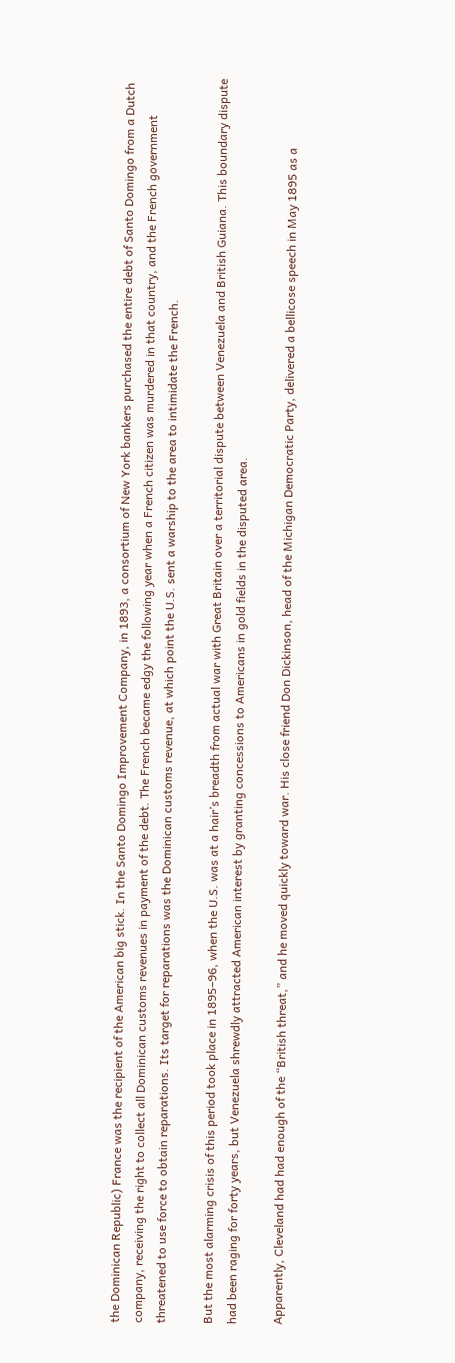the Dominican Republic) France was the recipient of the American big stick. In the Santo Domingo Improvement Company, in 1893, a consortium of New York bankers purchased the entire debt of Santo Domingo from a Dutch company, receiving the right to collect all Dominican customs revenues in payment of the debt. The French became edgy the following year when a French citizen was murdered in that country, and the French government threatened to use force to obtain reparations. Its target for reparations was the Dominican customs revenue, at which point the U.S. sent a warship to the area to intimidate the French.

But the most alarming crisis of this period took place in 1895–96, when the U.S. was at a hair’s breadth from actual war with Great Britain over a territorial dispute between Venezuela and British Guiana. This boundary dispute had been raging for forty years, but Venezuela shrewdly attracted American interest by granting concessions to Americans in gold fields in the disputed area.

Apparently, Cleveland had had enough of the “British threat,” and he moved quickly toward war. His close friend Don Dickinson, head of the Michigan Democratic Party, delivered a bellicose speech in May 1895 as a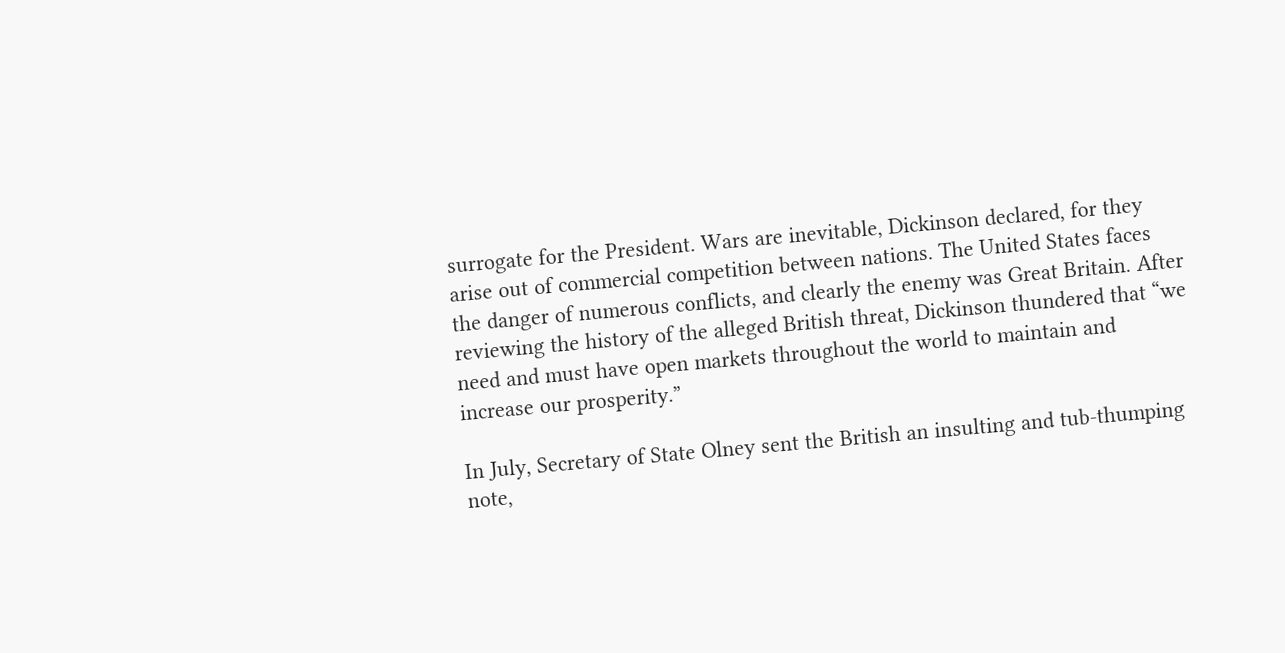surrogate for the President. Wars are inevitable, Dickinson declared, for they arise out of commercial competition between nations. The United States faces the danger of numerous conflicts, and clearly the enemy was Great Britain. After reviewing the history of the alleged British threat, Dickinson thundered that “we need and must have open markets throughout the world to maintain and increase our prosperity.”

In July, Secretary of State Olney sent the British an insulting and tub-thumping note,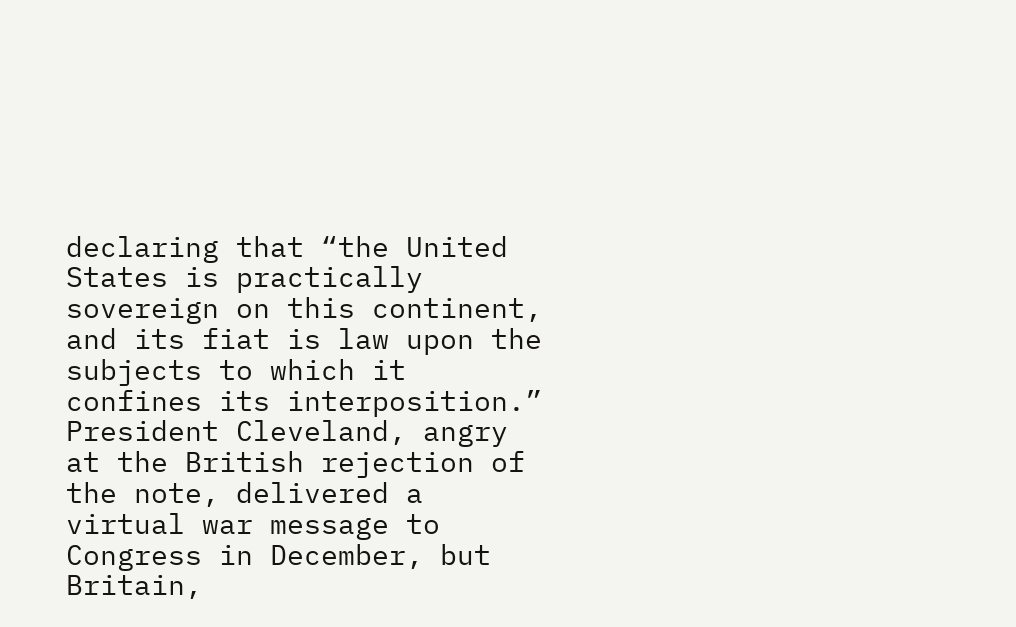declaring that “the United States is practically sovereign on this continent, and its fiat is law upon the subjects to which it confines its interposition.” President Cleveland, angry at the British rejection of the note, delivered a virtual war message to Congress in December, but Britain,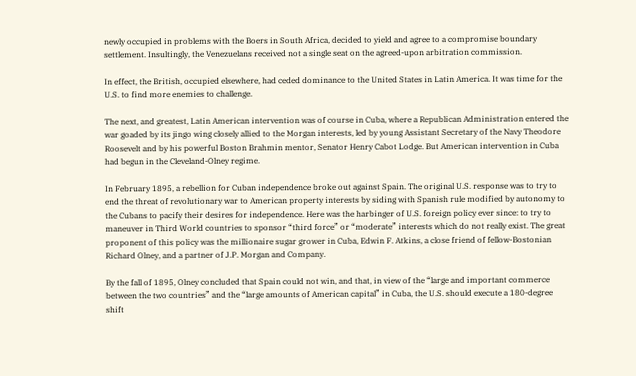newly occupied in problems with the Boers in South Africa, decided to yield and agree to a compromise boundary settlement. Insultingly, the Venezuelans received not a single seat on the agreed-upon arbitration commission.

In effect, the British, occupied elsewhere, had ceded dominance to the United States in Latin America. It was time for the U.S. to find more enemies to challenge.

The next, and greatest, Latin American intervention was of course in Cuba, where a Republican Administration entered the war goaded by its jingo wing closely allied to the Morgan interests, led by young Assistant Secretary of the Navy Theodore Roosevelt and by his powerful Boston Brahmin mentor, Senator Henry Cabot Lodge. But American intervention in Cuba had begun in the Cleveland-Olney regime.

In February 1895, a rebellion for Cuban independence broke out against Spain. The original U.S. response was to try to end the threat of revolutionary war to American property interests by siding with Spanish rule modified by autonomy to the Cubans to pacify their desires for independence. Here was the harbinger of U.S. foreign policy ever since: to try to maneuver in Third World countries to sponsor “third force” or “moderate” interests which do not really exist. The great proponent of this policy was the millionaire sugar grower in Cuba, Edwin F. Atkins, a close friend of fellow-Bostonian Richard Olney, and a partner of J.P. Morgan and Company.

By the fall of 1895, Olney concluded that Spain could not win, and that, in view of the “large and important commerce between the two countries” and the “large amounts of American capital” in Cuba, the U.S. should execute a 180-degree shift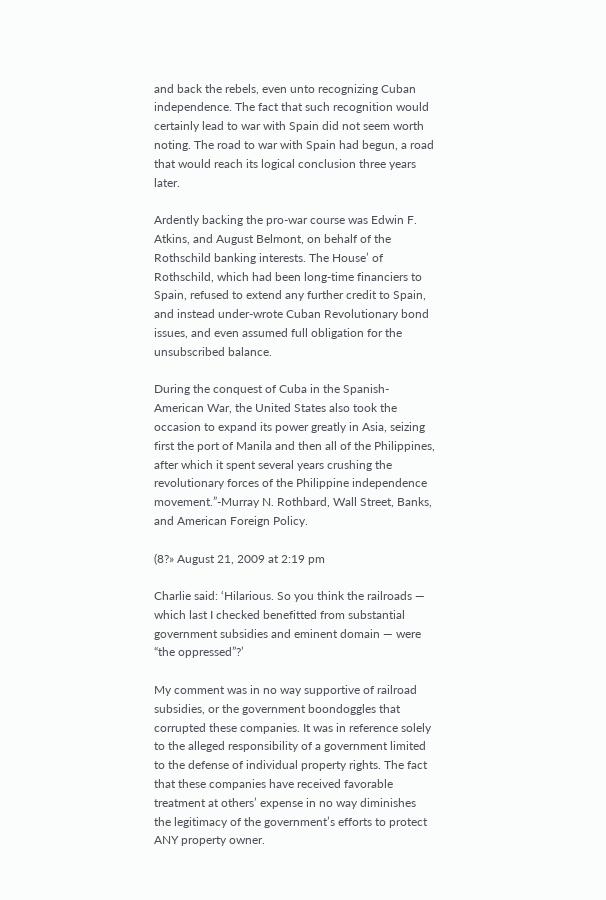and back the rebels, even unto recognizing Cuban independence. The fact that such recognition would certainly lead to war with Spain did not seem worth noting. The road to war with Spain had begun, a road that would reach its logical conclusion three years later.

Ardently backing the pro-war course was Edwin F. Atkins, and August Belmont, on behalf of the Rothschild banking interests. The House’ of Rothschild, which had been long-time financiers to Spain, refused to extend any further credit to Spain, and instead under-wrote Cuban Revolutionary bond issues, and even assumed full obligation for the unsubscribed balance.

During the conquest of Cuba in the Spanish-American War, the United States also took the occasion to expand its power greatly in Asia, seizing first the port of Manila and then all of the Philippines, after which it spent several years crushing the revolutionary forces of the Philippine independence movement.”-Murray N. Rothbard, Wall Street, Banks, and American Foreign Policy.

(8?» August 21, 2009 at 2:19 pm

Charlie said: ‘Hilarious. So you think the railroads — which last I checked benefitted from substantial government subsidies and eminent domain — were “the oppressed”?’

My comment was in no way supportive of railroad subsidies, or the government boondoggles that corrupted these companies. It was in reference solely to the alleged responsibility of a government limited to the defense of individual property rights. The fact that these companies have received favorable treatment at others’ expense in no way diminishes the legitimacy of the government’s efforts to protect ANY property owner.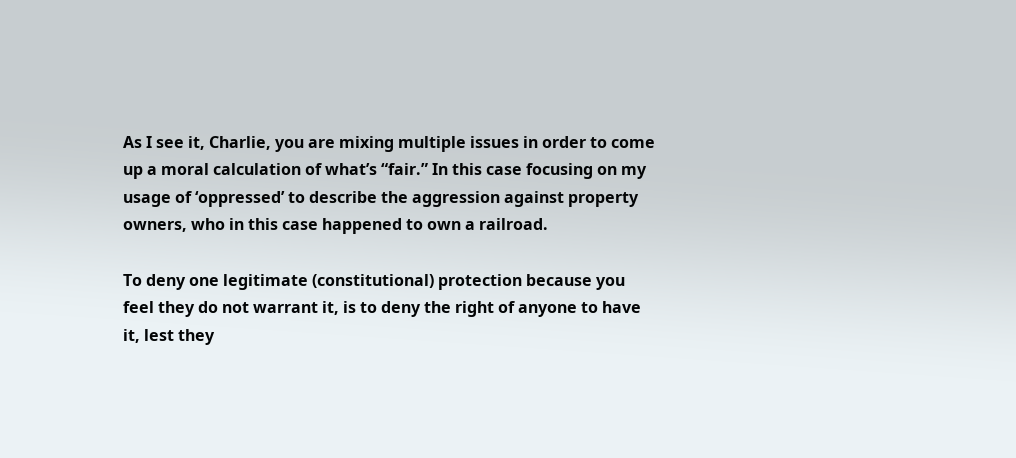As I see it, Charlie, you are mixing multiple issues in order to come up a moral calculation of what’s “fair.” In this case focusing on my usage of ‘oppressed’ to describe the aggression against property owners, who in this case happened to own a railroad.

To deny one legitimate (constitutional) protection because you feel they do not warrant it, is to deny the right of anyone to have it, lest they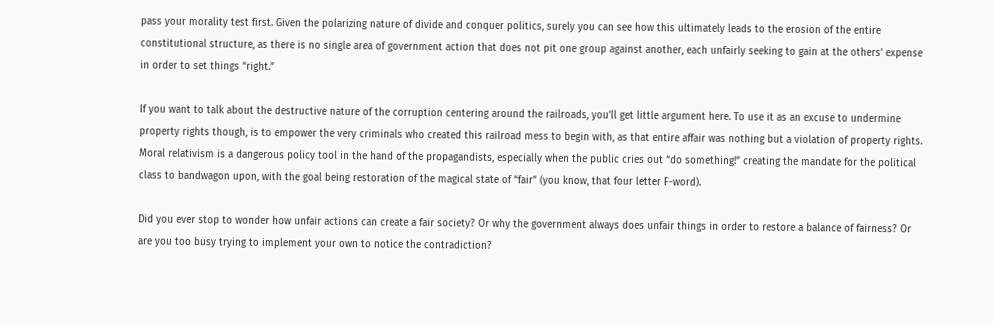pass your morality test first. Given the polarizing nature of divide and conquer politics, surely you can see how this ultimately leads to the erosion of the entire constitutional structure, as there is no single area of government action that does not pit one group against another, each unfairly seeking to gain at the others’ expense in order to set things “right.”

If you want to talk about the destructive nature of the corruption centering around the railroads, you’ll get little argument here. To use it as an excuse to undermine property rights though, is to empower the very criminals who created this railroad mess to begin with, as that entire affair was nothing but a violation of property rights. Moral relativism is a dangerous policy tool in the hand of the propagandists, especially when the public cries out “do something!” creating the mandate for the political class to bandwagon upon, with the goal being restoration of the magical state of “fair” (you know, that four letter F-word).

Did you ever stop to wonder how unfair actions can create a fair society? Or why the government always does unfair things in order to restore a balance of fairness? Or are you too busy trying to implement your own to notice the contradiction?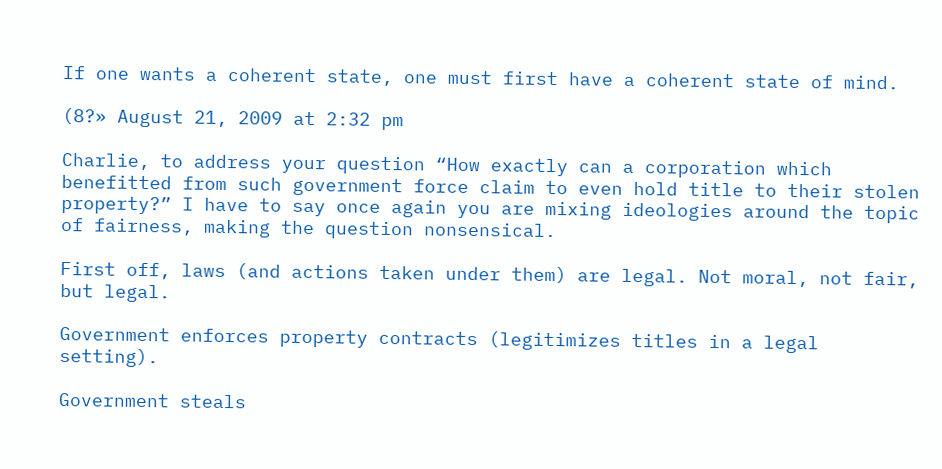If one wants a coherent state, one must first have a coherent state of mind.

(8?» August 21, 2009 at 2:32 pm

Charlie, to address your question “How exactly can a corporation which benefitted from such government force claim to even hold title to their stolen property?” I have to say once again you are mixing ideologies around the topic of fairness, making the question nonsensical.

First off, laws (and actions taken under them) are legal. Not moral, not fair, but legal.

Government enforces property contracts (legitimizes titles in a legal setting).

Government steals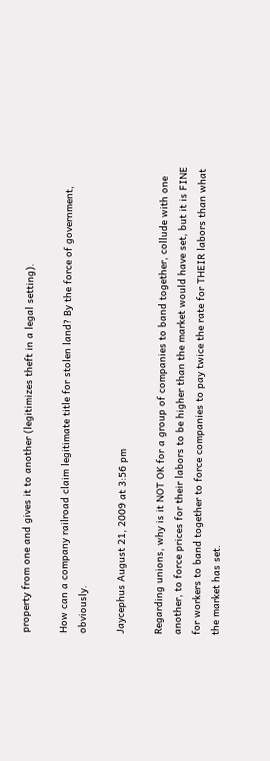property from one and gives it to another (legitimizes theft in a legal setting).

How can a company railroad claim legitimate title for stolen land? By the force of government, obviously.

Jaycephus August 21, 2009 at 3:56 pm

Regarding unions, why is it NOT OK for a group of companies to band together, collude with one another, to force prices for their labors to be higher than the market would have set, but it is FINE for workers to band together to force companies to pay twice the rate for THEIR labors than what the market has set.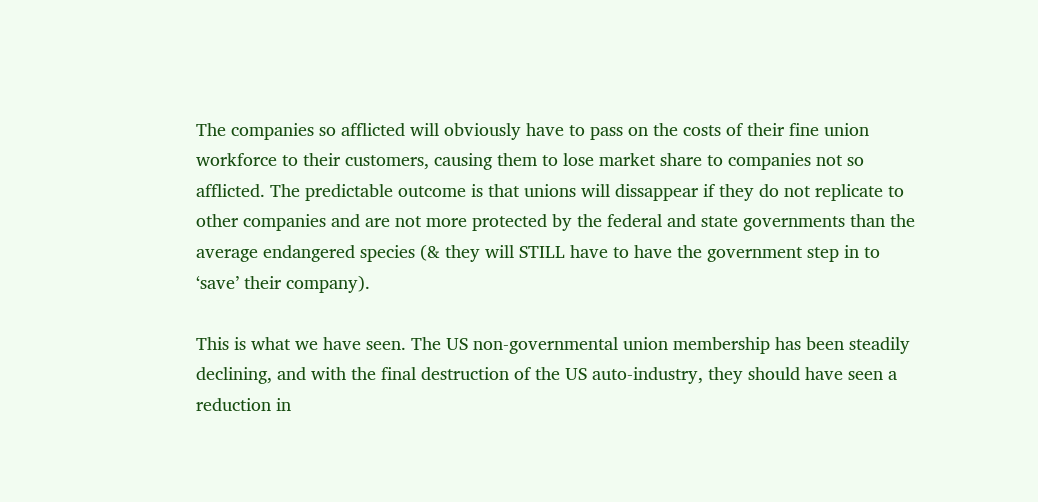The companies so afflicted will obviously have to pass on the costs of their fine union workforce to their customers, causing them to lose market share to companies not so afflicted. The predictable outcome is that unions will dissappear if they do not replicate to other companies and are not more protected by the federal and state governments than the average endangered species (& they will STILL have to have the government step in to ‘save’ their company).

This is what we have seen. The US non-governmental union membership has been steadily declining, and with the final destruction of the US auto-industry, they should have seen a reduction in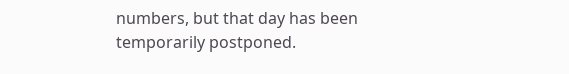numbers, but that day has been temporarily postponed.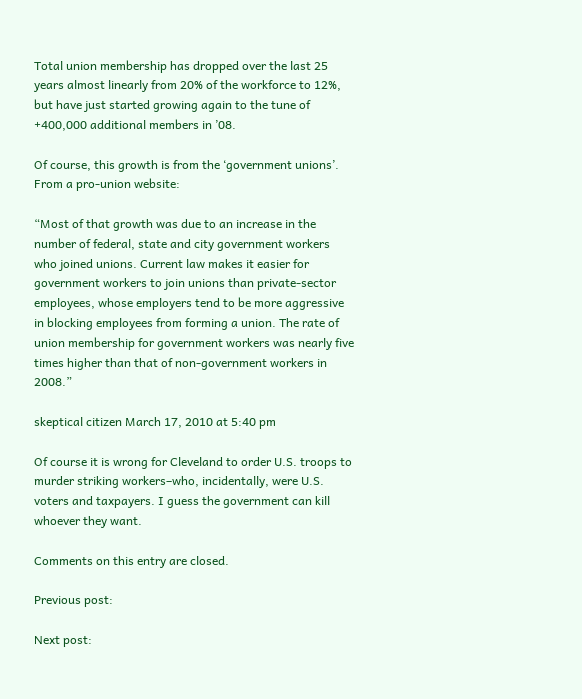Total union membership has dropped over the last 25 years almost linearly from 20% of the workforce to 12%, but have just started growing again to the tune of +400,000 additional members in ’08.

Of course, this growth is from the ‘government unions’. From a pro-union website:

“Most of that growth was due to an increase in the number of federal, state and city government workers who joined unions. Current law makes it easier for government workers to join unions than private-sector employees, whose employers tend to be more aggressive in blocking employees from forming a union. The rate of union membership for government workers was nearly five times higher than that of non-government workers in 2008.”

skeptical citizen March 17, 2010 at 5:40 pm

Of course it is wrong for Cleveland to order U.S. troops to murder striking workers–who, incidentally, were U.S. voters and taxpayers. I guess the government can kill whoever they want.

Comments on this entry are closed.

Previous post:

Next post: